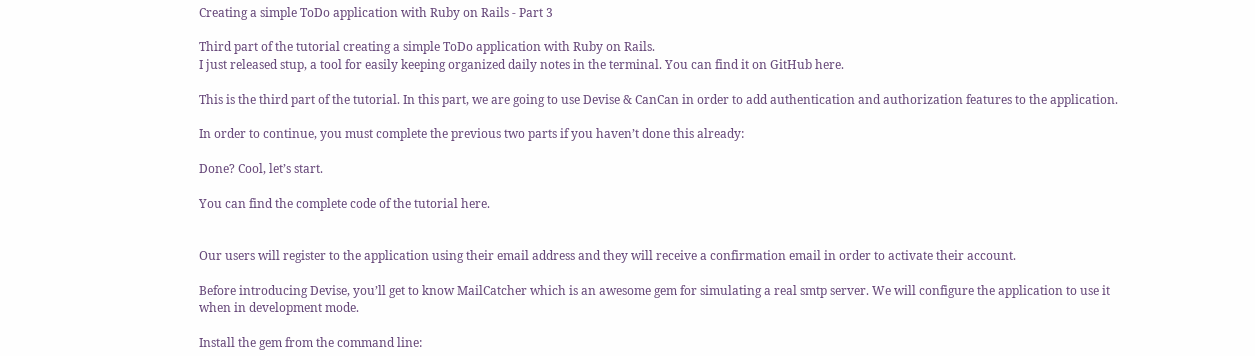Creating a simple ToDo application with Ruby on Rails - Part 3

Third part of the tutorial creating a simple ToDo application with Ruby on Rails.
I just released stup, a tool for easily keeping organized daily notes in the terminal. You can find it on GitHub here.

This is the third part of the tutorial. In this part, we are going to use Devise & CanCan in order to add authentication and authorization features to the application.

In order to continue, you must complete the previous two parts if you haven’t done this already:

Done? Cool, let’s start.

You can find the complete code of the tutorial here.


Our users will register to the application using their email address and they will receive a confirmation email in order to activate their account.

Before introducing Devise, you’ll get to know MailCatcher which is an awesome gem for simulating a real smtp server. We will configure the application to use it when in development mode.

Install the gem from the command line: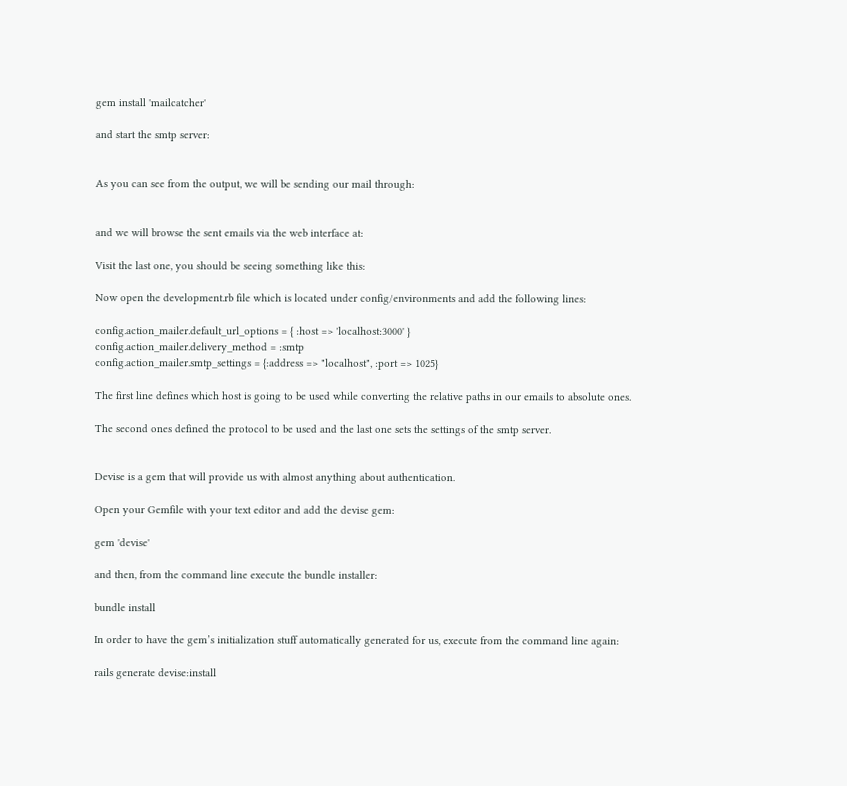gem install 'mailcatcher'

and start the smtp server:


As you can see from the output, we will be sending our mail through:


and we will browse the sent emails via the web interface at:

Visit the last one, you should be seeing something like this:

Now open the development.rb file which is located under config/environments and add the following lines:

config.action_mailer.default_url_options = { :host => 'localhost:3000' }
config.action_mailer.delivery_method = :smtp
config.action_mailer.smtp_settings = {:address => "localhost", :port => 1025}

The first line defines which host is going to be used while converting the relative paths in our emails to absolute ones.

The second ones defined the protocol to be used and the last one sets the settings of the smtp server.


Devise is a gem that will provide us with almost anything about authentication.

Open your Gemfile with your text editor and add the devise gem:

gem 'devise'

and then, from the command line execute the bundle installer:

bundle install

In order to have the gem’s initialization stuff automatically generated for us, execute from the command line again:

rails generate devise:install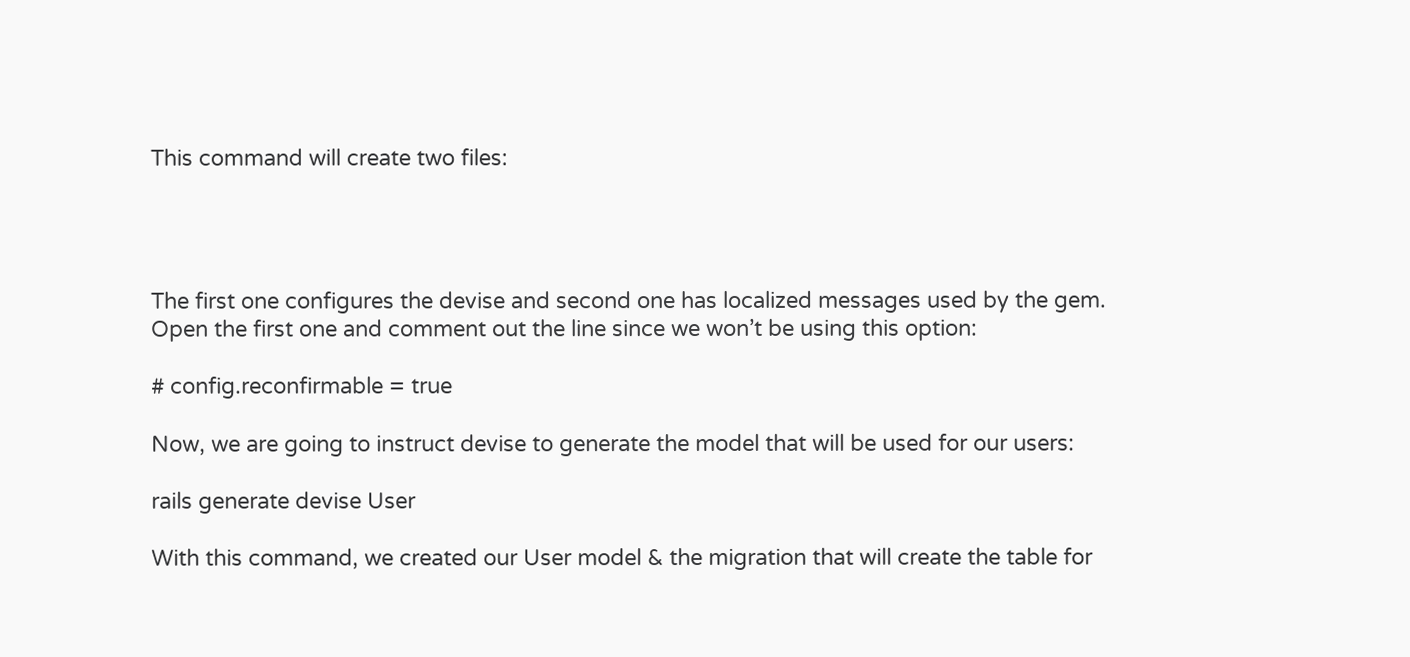This command will create two files:




The first one configures the devise and second one has localized messages used by the gem.
Open the first one and comment out the line since we won’t be using this option:

# config.reconfirmable = true

Now, we are going to instruct devise to generate the model that will be used for our users:

rails generate devise User

With this command, we created our User model & the migration that will create the table for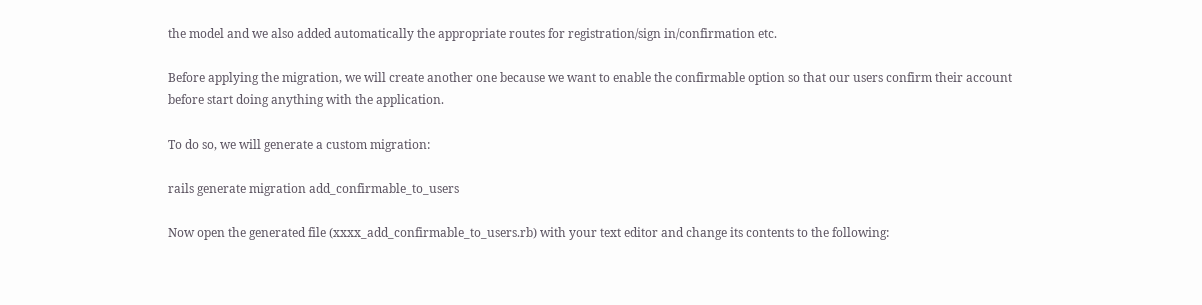the model and we also added automatically the appropriate routes for registration/sign in/confirmation etc.

Before applying the migration, we will create another one because we want to enable the confirmable option so that our users confirm their account before start doing anything with the application.

To do so, we will generate a custom migration:

rails generate migration add_confirmable_to_users

Now open the generated file (xxxx_add_confirmable_to_users.rb) with your text editor and change its contents to the following: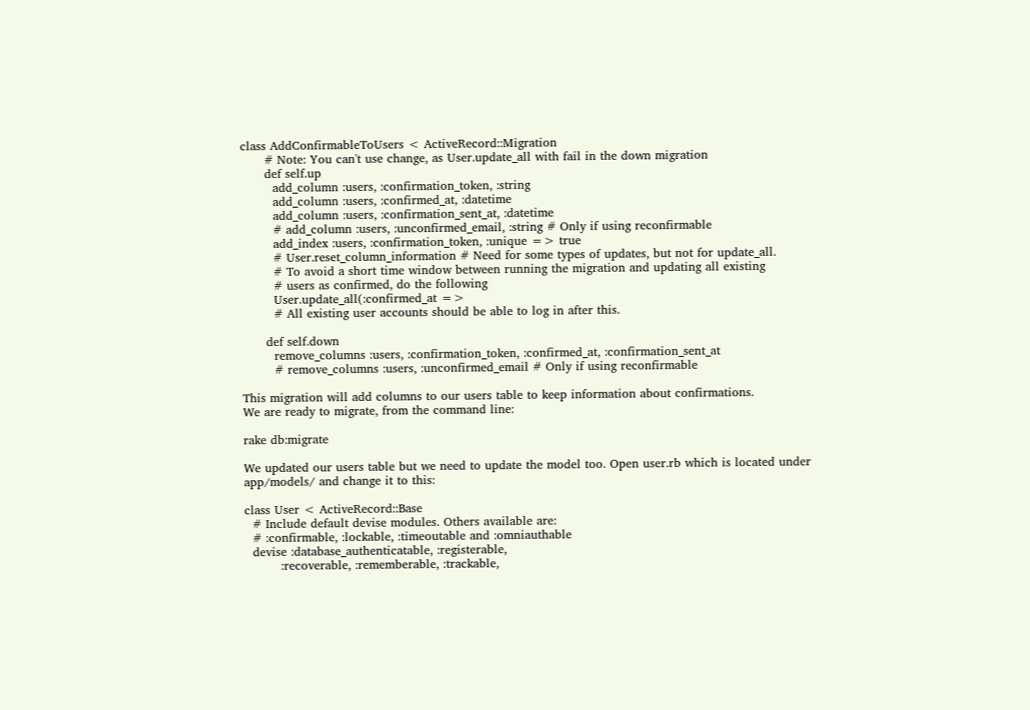class AddConfirmableToUsers < ActiveRecord::Migration
      # Note: You can't use change, as User.update_all with fail in the down migration
      def self.up
        add_column :users, :confirmation_token, :string
        add_column :users, :confirmed_at, :datetime
        add_column :users, :confirmation_sent_at, :datetime
        # add_column :users, :unconfirmed_email, :string # Only if using reconfirmable
        add_index :users, :confirmation_token, :unique => true
        # User.reset_column_information # Need for some types of updates, but not for update_all.
        # To avoid a short time window between running the migration and updating all existing
        # users as confirmed, do the following
        User.update_all(:confirmed_at =>
        # All existing user accounts should be able to log in after this.

      def self.down
        remove_columns :users, :confirmation_token, :confirmed_at, :confirmation_sent_at
        # remove_columns :users, :unconfirmed_email # Only if using reconfirmable

This migration will add columns to our users table to keep information about confirmations.
We are ready to migrate, from the command line:

rake db:migrate

We updated our users table but we need to update the model too. Open user.rb which is located under app/models/ and change it to this:

class User < ActiveRecord::Base
  # Include default devise modules. Others available are:
  # :confirmable, :lockable, :timeoutable and :omniauthable
  devise :database_authenticatable, :registerable,
         :recoverable, :rememberable, :trackable,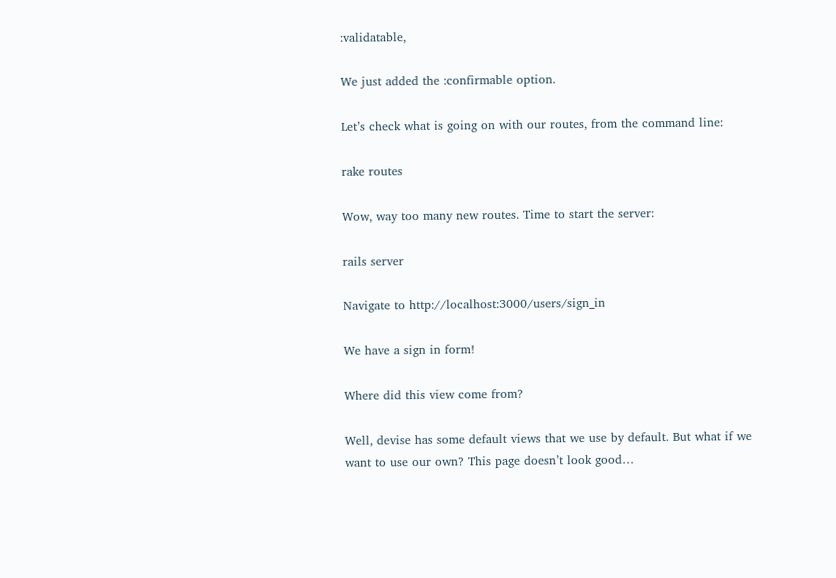:validatable,

We just added the :confirmable option.

Let’s check what is going on with our routes, from the command line:

rake routes

Wow, way too many new routes. Time to start the server:

rails server

Navigate to http://localhost:3000/users/sign_in

We have a sign in form!

Where did this view come from?

Well, devise has some default views that we use by default. But what if we want to use our own? This page doesn’t look good…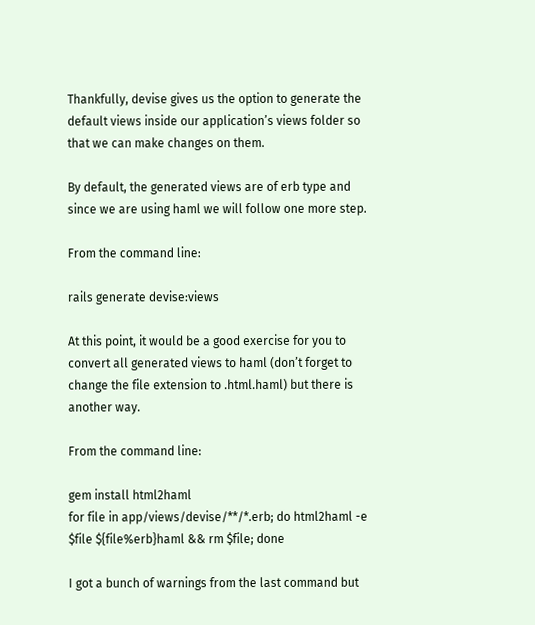Thankfully, devise gives us the option to generate the default views inside our application’s views folder so that we can make changes on them.

By default, the generated views are of erb type and since we are using haml we will follow one more step.

From the command line:

rails generate devise:views

At this point, it would be a good exercise for you to convert all generated views to haml (don’t forget to change the file extension to .html.haml) but there is another way.

From the command line:

gem install html2haml
for file in app/views/devise/**/*.erb; do html2haml -e $file ${file%erb}haml && rm $file; done

I got a bunch of warnings from the last command but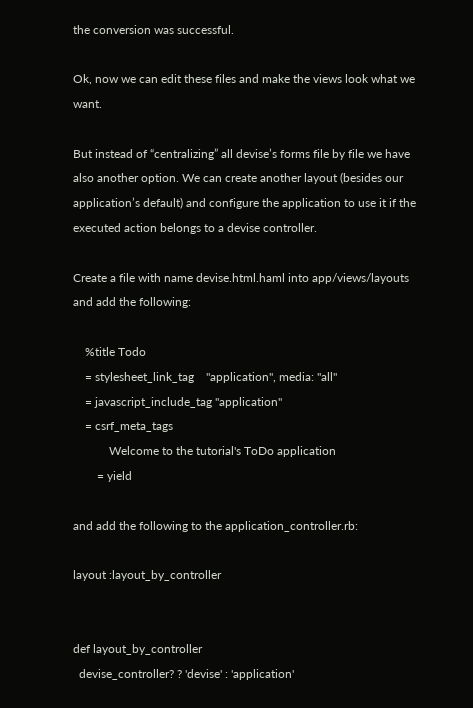the conversion was successful.

Ok, now we can edit these files and make the views look what we want.

But instead of “centralizing” all devise’s forms file by file we have also another option. We can create another layout (besides our application’s default) and configure the application to use it if the executed action belongs to a devise controller.

Create a file with name devise.html.haml into app/views/layouts and add the following:

    %title Todo
    = stylesheet_link_tag    "application", media: "all"
    = javascript_include_tag "application"
    = csrf_meta_tags
            Welcome to the tutorial's ToDo application
        = yield

and add the following to the application_controller.rb:

layout :layout_by_controller


def layout_by_controller
  devise_controller? ? 'devise' : 'application'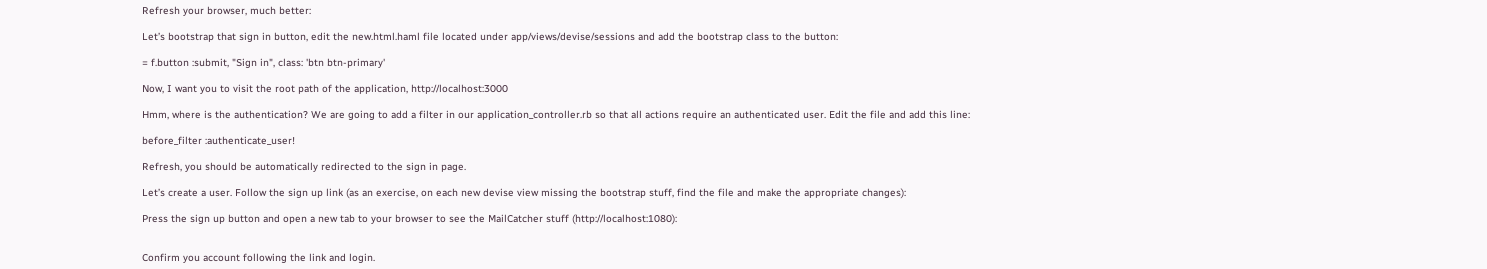Refresh your browser, much better:

Let’s bootstrap that sign in button, edit the new.html.haml file located under app/views/devise/sessions and add the bootstrap class to the button:

= f.button :submit, "Sign in", class: 'btn btn-primary'

Now, I want you to visit the root path of the application, http://localhost:3000

Hmm, where is the authentication? We are going to add a filter in our application_controller.rb so that all actions require an authenticated user. Edit the file and add this line:

before_filter :authenticate_user!

Refresh, you should be automatically redirected to the sign in page.

Let’s create a user. Follow the sign up link (as an exercise, on each new devise view missing the bootstrap stuff, find the file and make the appropriate changes):

Press the sign up button and open a new tab to your browser to see the MailCatcher stuff (http://localhost:1080):


Confirm you account following the link and login.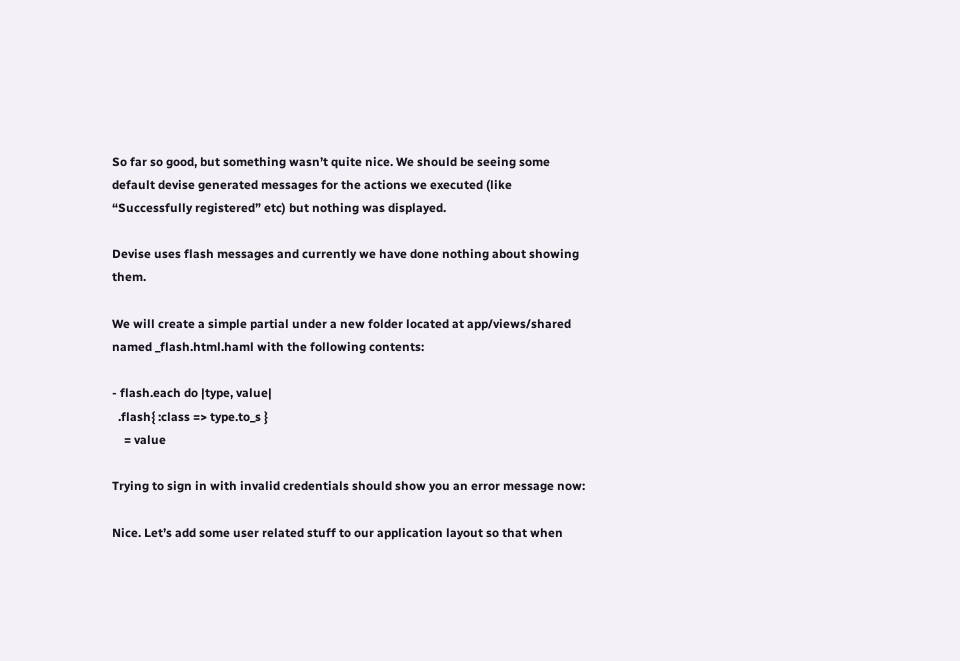So far so good, but something wasn’t quite nice. We should be seeing some default devise generated messages for the actions we executed (like “Successfully registered” etc) but nothing was displayed.

Devise uses flash messages and currently we have done nothing about showing them.

We will create a simple partial under a new folder located at app/views/shared named _flash.html.haml with the following contents:

- flash.each do |type, value|
  .flash{ :class => type.to_s }
    = value

Trying to sign in with invalid credentials should show you an error message now:

Nice. Let’s add some user related stuff to our application layout so that when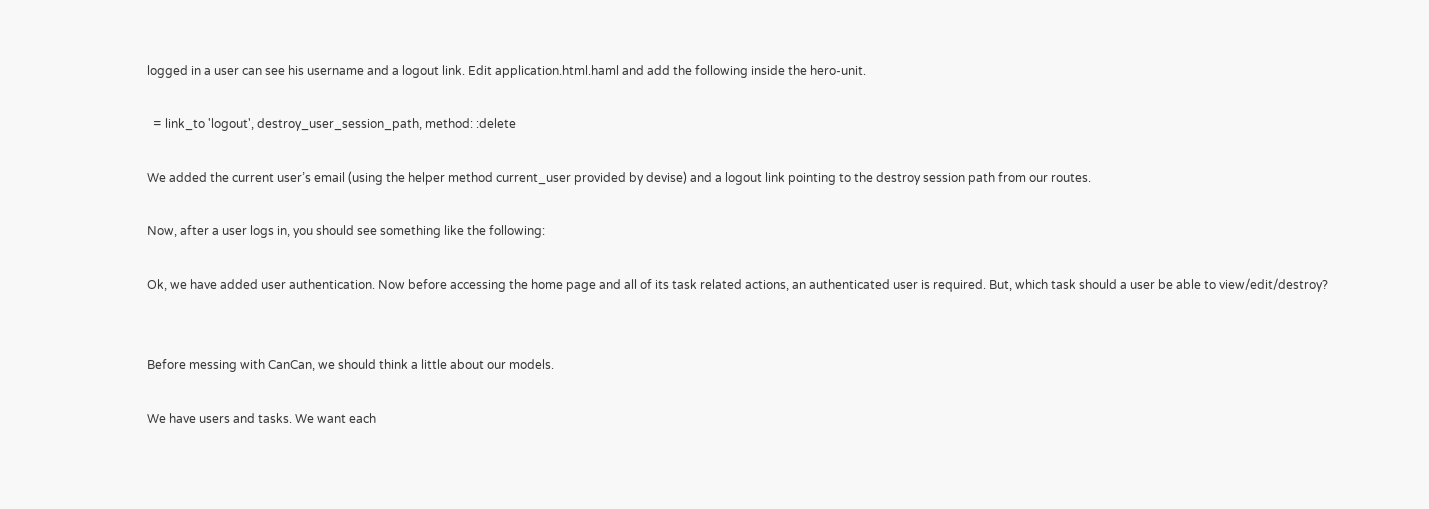logged in a user can see his username and a logout link. Edit application.html.haml and add the following inside the hero-unit.

  = link_to 'logout', destroy_user_session_path, method: :delete

We added the current user’s email (using the helper method current_user provided by devise) and a logout link pointing to the destroy session path from our routes.

Now, after a user logs in, you should see something like the following:

Ok, we have added user authentication. Now before accessing the home page and all of its task related actions, an authenticated user is required. But, which task should a user be able to view/edit/destroy?


Before messing with CanCan, we should think a little about our models.

We have users and tasks. We want each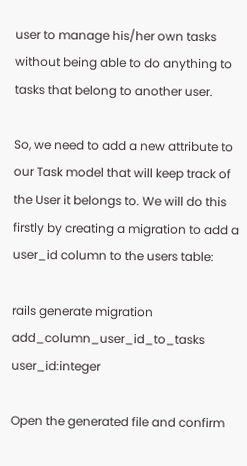user to manage his/her own tasks without being able to do anything to tasks that belong to another user.

So, we need to add a new attribute to our Task model that will keep track of the User it belongs to. We will do this firstly by creating a migration to add a user_id column to the users table:

rails generate migration add_column_user_id_to_tasks user_id:integer

Open the generated file and confirm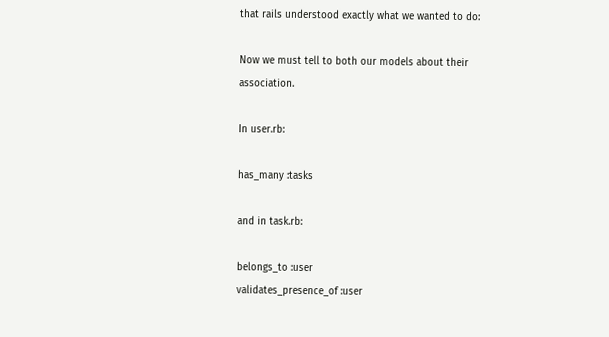that rails understood exactly what we wanted to do:

Now we must tell to both our models about their association.

In user.rb:

has_many :tasks

and in task.rb:

belongs_to :user
validates_presence_of :user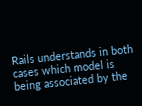Rails understands in both cases which model is being associated by the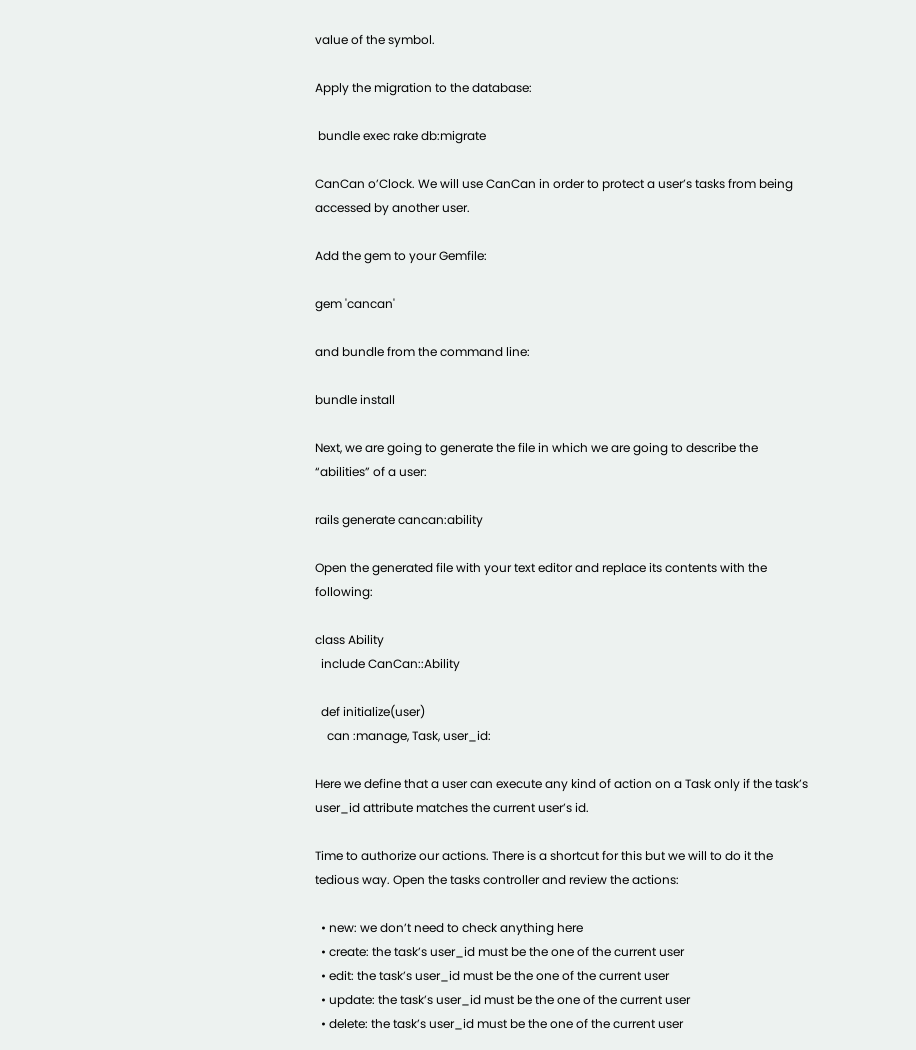value of the symbol.

Apply the migration to the database:

 bundle exec rake db:migrate

CanCan o’Clock. We will use CanCan in order to protect a user’s tasks from being accessed by another user.

Add the gem to your Gemfile:

gem 'cancan'

and bundle from the command line:

bundle install

Next, we are going to generate the file in which we are going to describe the “abilities” of a user:

rails generate cancan:ability

Open the generated file with your text editor and replace its contents with the following:

class Ability
  include CanCan::Ability

  def initialize(user)
    can :manage, Task, user_id:

Here we define that a user can execute any kind of action on a Task only if the task’s user_id attribute matches the current user’s id.

Time to authorize our actions. There is a shortcut for this but we will to do it the tedious way. Open the tasks controller and review the actions:

  • new: we don’t need to check anything here
  • create: the task’s user_id must be the one of the current user
  • edit: the task’s user_id must be the one of the current user
  • update: the task’s user_id must be the one of the current user
  • delete: the task’s user_id must be the one of the current user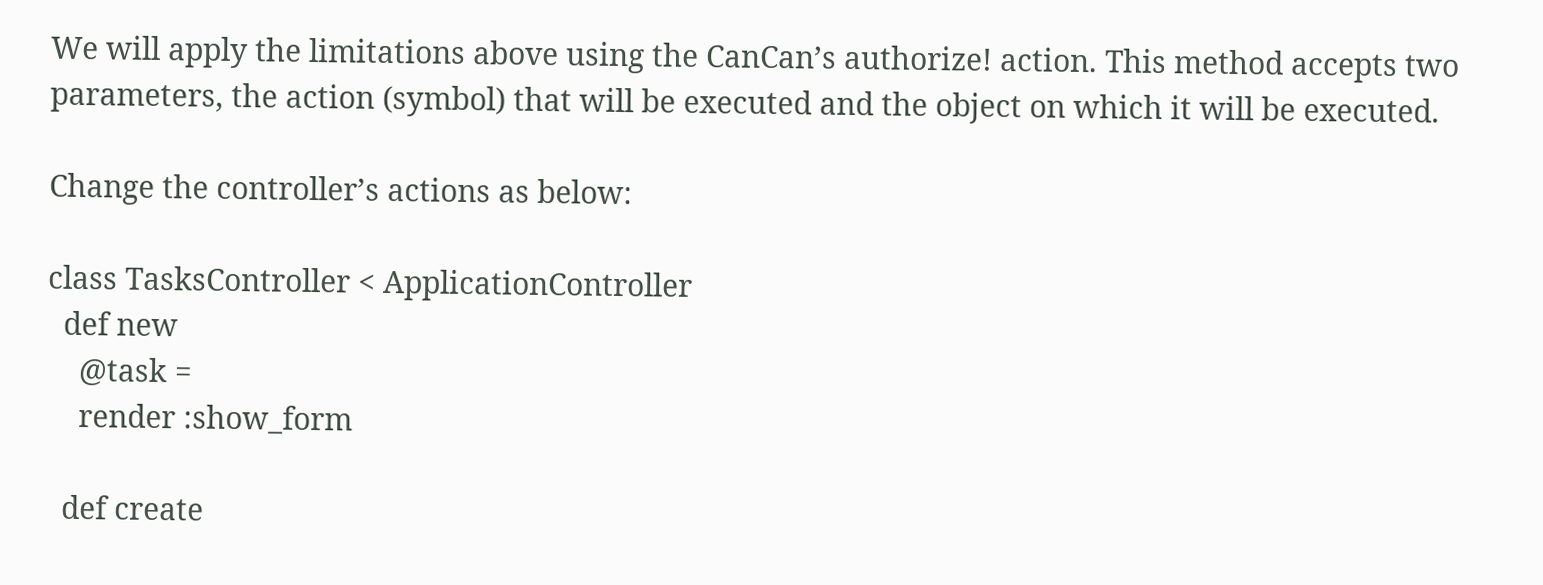We will apply the limitations above using the CanCan’s authorize! action. This method accepts two parameters, the action (symbol) that will be executed and the object on which it will be executed.

Change the controller’s actions as below:

class TasksController < ApplicationController
  def new
    @task =
    render :show_form

  def create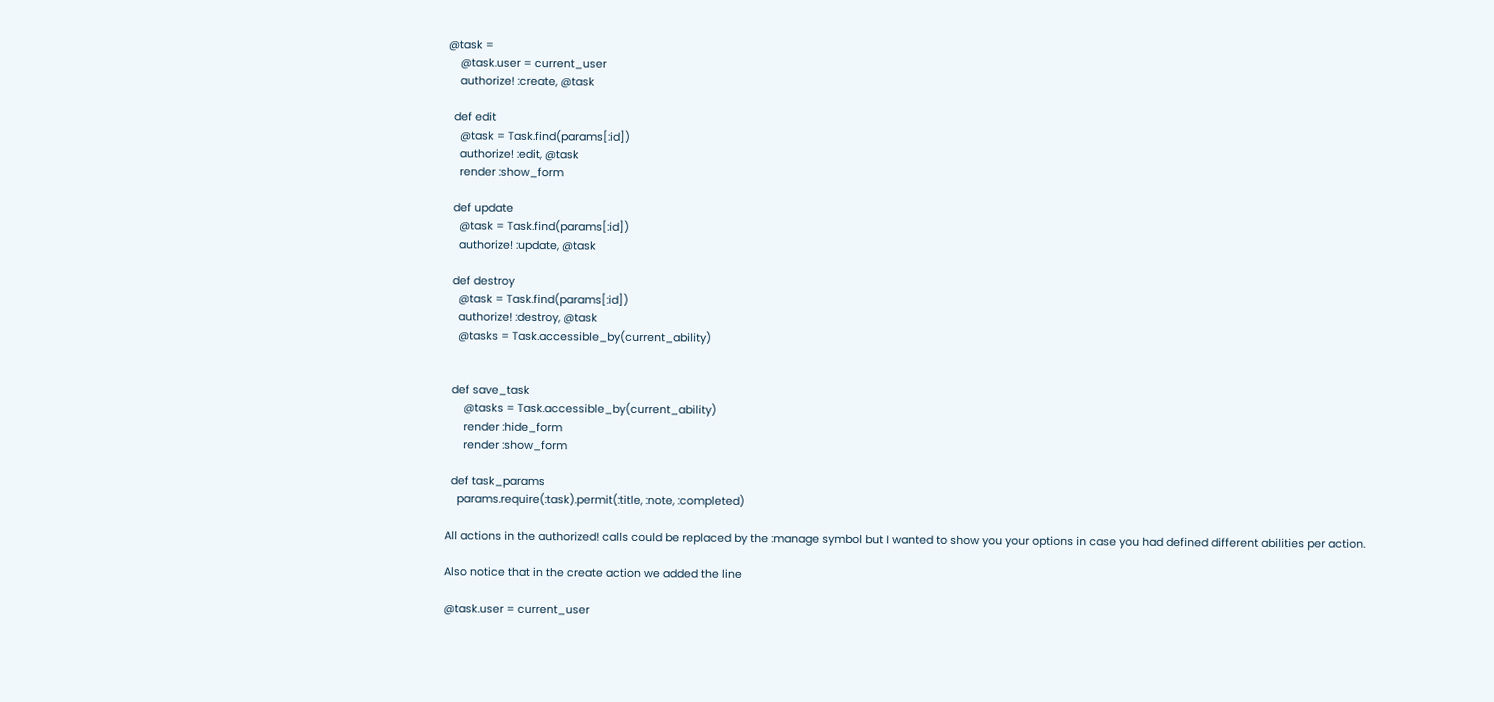@task =
    @task.user = current_user
    authorize! :create, @task

  def edit
    @task = Task.find(params[:id])
    authorize! :edit, @task
    render :show_form

  def update
    @task = Task.find(params[:id])
    authorize! :update, @task

  def destroy
    @task = Task.find(params[:id])
    authorize! :destroy, @task
    @tasks = Task.accessible_by(current_ability)


  def save_task
      @tasks = Task.accessible_by(current_ability)
      render :hide_form
      render :show_form

  def task_params
    params.require(:task).permit(:title, :note, :completed)

All actions in the authorized! calls could be replaced by the :manage symbol but I wanted to show you your options in case you had defined different abilities per action.

Also notice that in the create action we added the line

@task.user = current_user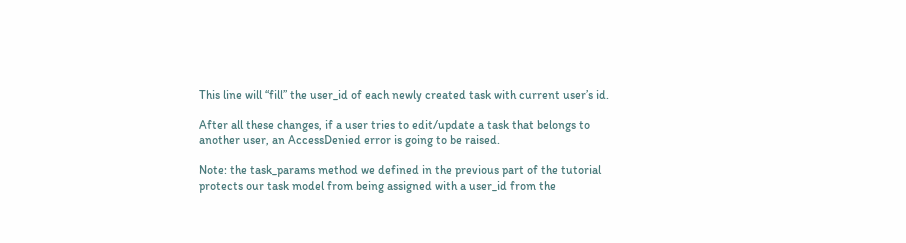This line will “fill” the user_id of each newly created task with current user’s id.

After all these changes, if a user tries to edit/update a task that belongs to another user, an AccessDenied error is going to be raised.

Note: the task_params method we defined in the previous part of the tutorial protects our task model from being assigned with a user_id from the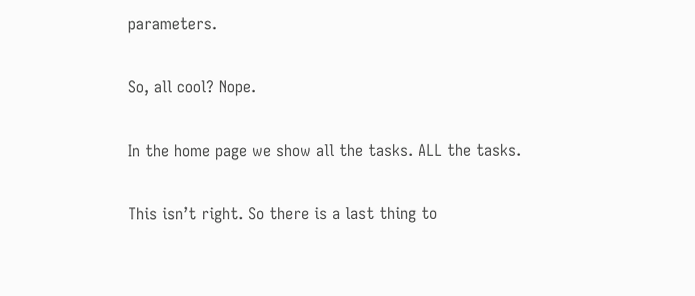parameters.

So, all cool? Nope.

In the home page we show all the tasks. ALL the tasks.

This isn’t right. So there is a last thing to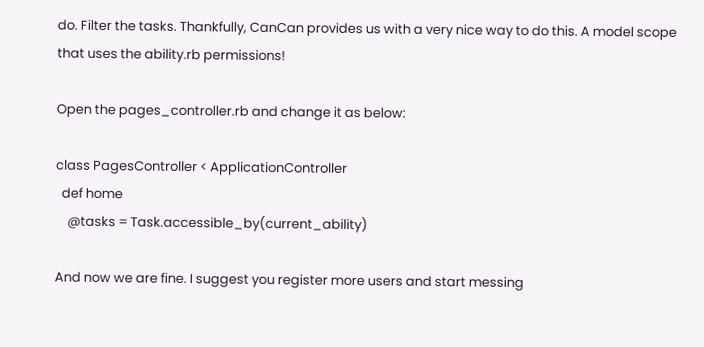do. Filter the tasks. Thankfully, CanCan provides us with a very nice way to do this. A model scope that uses the ability.rb permissions!

Open the pages_controller.rb and change it as below:

class PagesController < ApplicationController
  def home
    @tasks = Task.accessible_by(current_ability)

And now we are fine. I suggest you register more users and start messing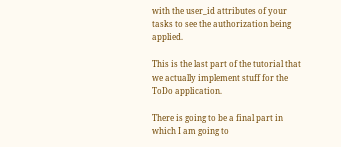with the user_id attributes of your tasks to see the authorization being applied.

This is the last part of the tutorial that we actually implement stuff for the ToDo application.

There is going to be a final part in which I am going to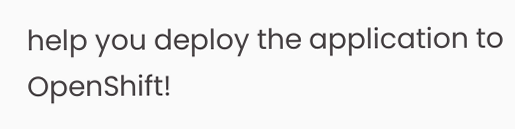help you deploy the application to OpenShift!